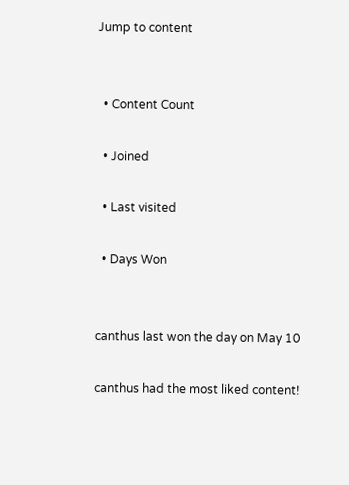Jump to content


  • Content Count

  • Joined

  • Last visited

  • Days Won


canthus last won the day on May 10

canthus had the most liked content!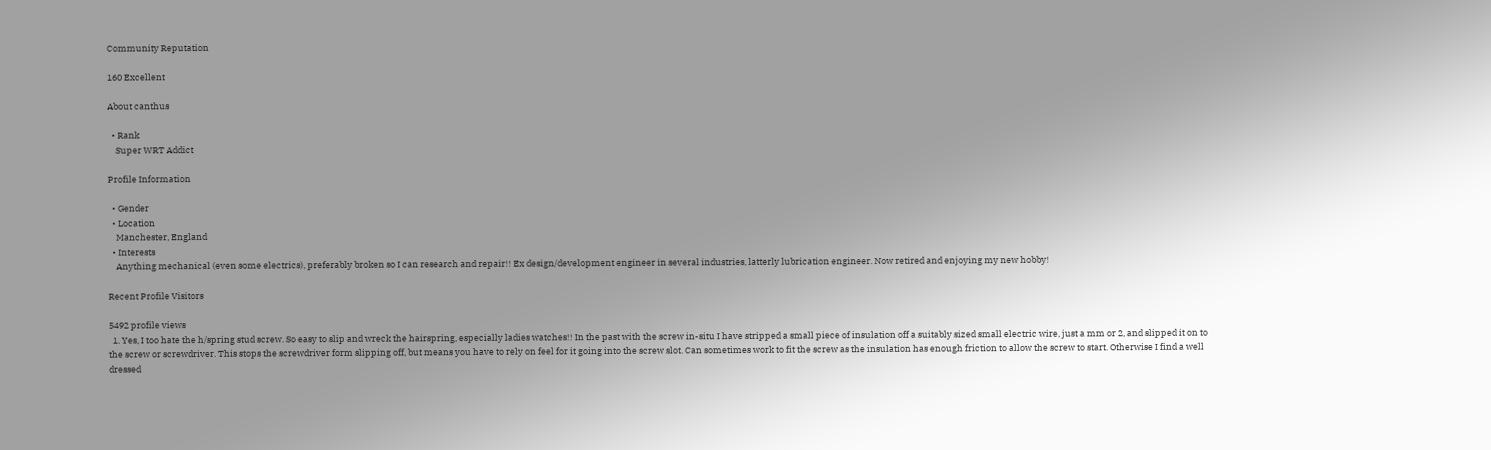Community Reputation

160 Excellent

About canthus

  • Rank
    Super WRT Addict

Profile Information

  • Gender
  • Location
    Manchester, England
  • Interests
    Anything mechanical (even some electrics), preferably broken so I can research and repair!! Ex design/development engineer in several industries, latterly lubrication engineer. Now retired and enjoying my new hobby!

Recent Profile Visitors

5492 profile views
  1. Yes, I too hate the h/spring stud screw. So easy to slip and wreck the hairspring, especially ladies watches!! In the past with the screw in-situ I have stripped a small piece of insulation off a suitably sized small electric wire, just a mm or 2, and slipped it on to the screw or screwdriver. This stops the screwdriver form slipping off, but means you have to rely on feel for it going into the screw slot. Can sometimes work to fit the screw as the insulation has enough friction to allow the screw to start. Otherwise I find a well dressed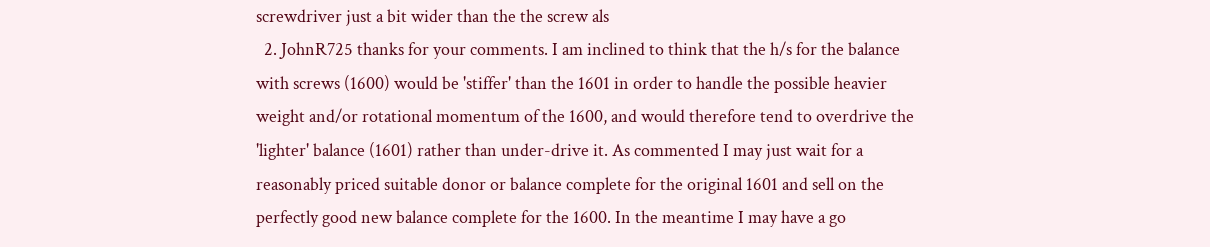screwdriver just a bit wider than the the screw als
  2. JohnR725 thanks for your comments. I am inclined to think that the h/s for the balance with screws (1600) would be 'stiffer' than the 1601 in order to handle the possible heavier weight and/or rotational momentum of the 1600, and would therefore tend to overdrive the 'lighter' balance (1601) rather than under-drive it. As commented I may just wait for a reasonably priced suitable donor or balance complete for the original 1601 and sell on the perfectly good new balance complete for the 1600. In the meantime I may have a go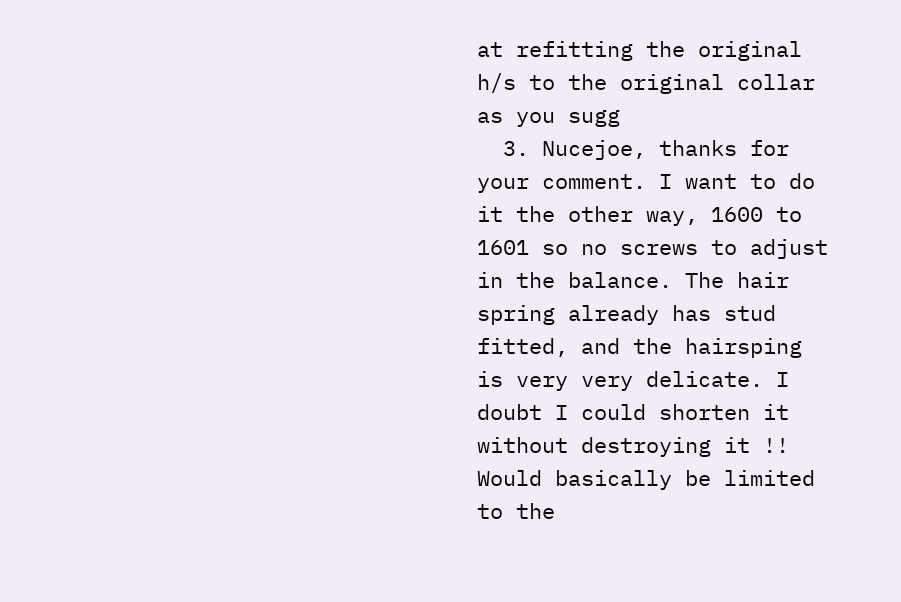at refitting the original h/s to the original collar as you sugg
  3. Nucejoe, thanks for your comment. I want to do it the other way, 1600 to 1601 so no screws to adjust in the balance. The hair spring already has stud fitted, and the hairsping is very very delicate. I doubt I could shorten it without destroying it !! Would basically be limited to the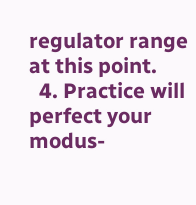regulator range at this point.
  4. Practice will perfect your modus-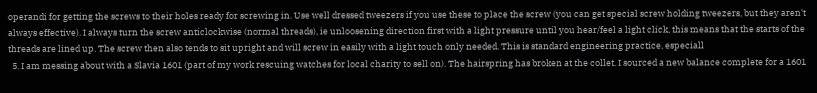operandi for getting the screws to their holes ready for screwing in. Use well dressed tweezers if you use these to place the screw (you can get special screw holding tweezers, but they aren't always effective). I always turn the screw anticlockwise (normal threads), ie unloosening direction first with a light pressure until you hear/feel a light click, this means that the starts of the threads are lined up. The screw then also tends to sit upright and will screw in easily with a light touch only needed. This is standard engineering practice, especiall
  5. I am messing about with a Slavia 1601 (part of my work rescuing watches for local charity to sell on). The hairspring has broken at the collet. I sourced a new balance complete for a 1601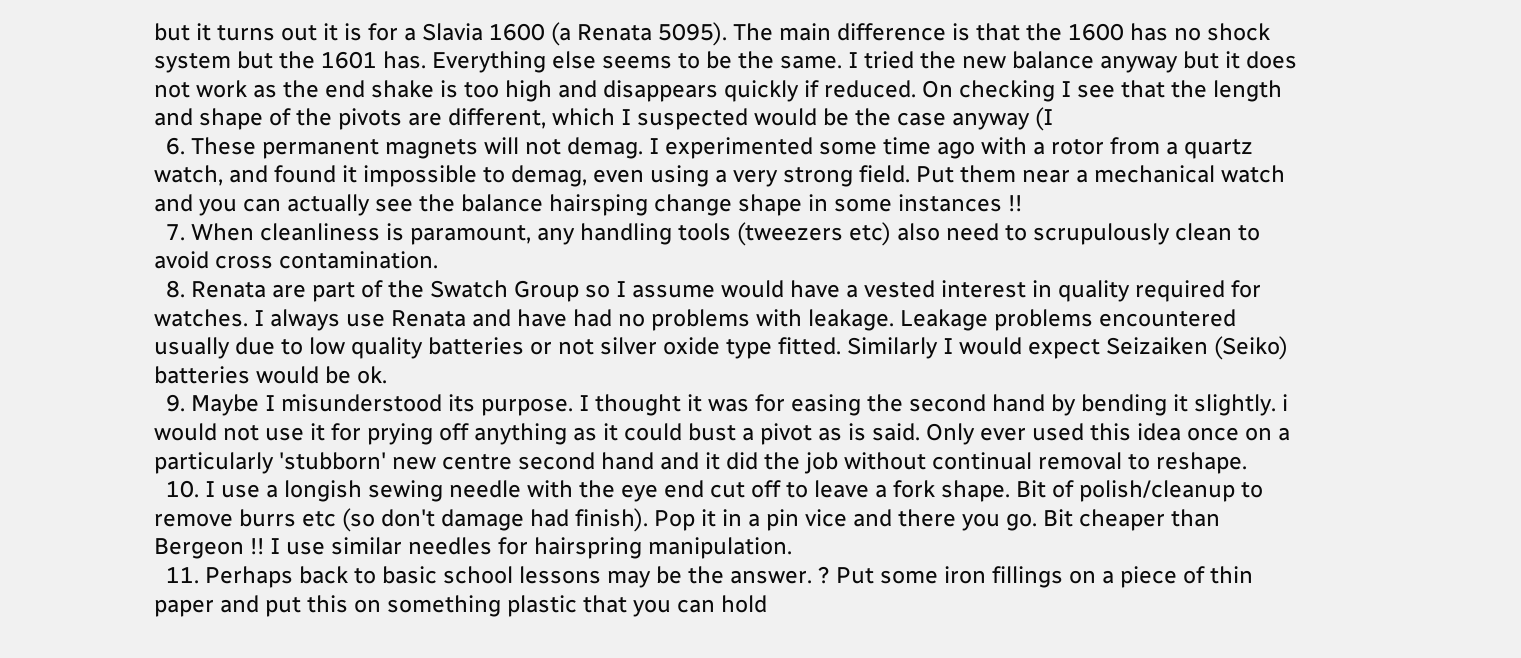but it turns out it is for a Slavia 1600 (a Renata 5095). The main difference is that the 1600 has no shock system but the 1601 has. Everything else seems to be the same. I tried the new balance anyway but it does not work as the end shake is too high and disappears quickly if reduced. On checking I see that the length and shape of the pivots are different, which I suspected would be the case anyway (I
  6. These permanent magnets will not demag. I experimented some time ago with a rotor from a quartz watch, and found it impossible to demag, even using a very strong field. Put them near a mechanical watch and you can actually see the balance hairsping change shape in some instances !!
  7. When cleanliness is paramount, any handling tools (tweezers etc) also need to scrupulously clean to avoid cross contamination.
  8. Renata are part of the Swatch Group so I assume would have a vested interest in quality required for watches. I always use Renata and have had no problems with leakage. Leakage problems encountered usually due to low quality batteries or not silver oxide type fitted. Similarly I would expect Seizaiken (Seiko) batteries would be ok.
  9. Maybe I misunderstood its purpose. I thought it was for easing the second hand by bending it slightly. i would not use it for prying off anything as it could bust a pivot as is said. Only ever used this idea once on a particularly 'stubborn' new centre second hand and it did the job without continual removal to reshape.
  10. I use a longish sewing needle with the eye end cut off to leave a fork shape. Bit of polish/cleanup to remove burrs etc (so don't damage had finish). Pop it in a pin vice and there you go. Bit cheaper than Bergeon !! I use similar needles for hairspring manipulation.
  11. Perhaps back to basic school lessons may be the answer. ? Put some iron fillings on a piece of thin paper and put this on something plastic that you can hold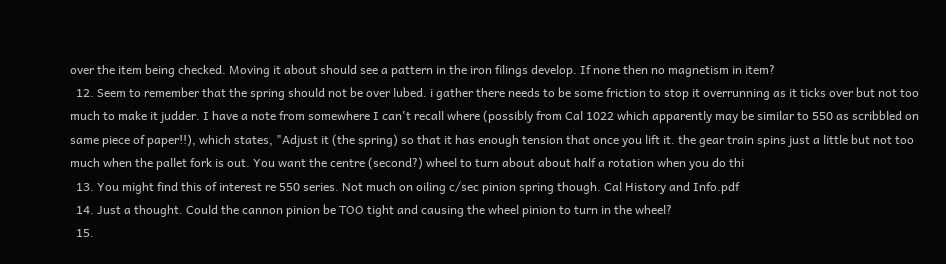over the item being checked. Moving it about should see a pattern in the iron filings develop. If none then no magnetism in item?
  12. Seem to remember that the spring should not be over lubed. i gather there needs to be some friction to stop it overrunning as it ticks over but not too much to make it judder. I have a note from somewhere I can't recall where (possibly from Cal 1022 which apparently may be similar to 550 as scribbled on same piece of paper!!), which states, "Adjust it (the spring) so that it has enough tension that once you lift it. the gear train spins just a little but not too much when the pallet fork is out. You want the centre (second?) wheel to turn about about half a rotation when you do thi
  13. You might find this of interest re 550 series. Not much on oiling c/sec pinion spring though. Cal History and Info.pdf
  14. Just a thought. Could the cannon pinion be TOO tight and causing the wheel pinion to turn in the wheel?
  15.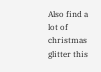Also find a lot of christmas glitter this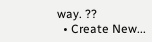way. ??
  • Create New...